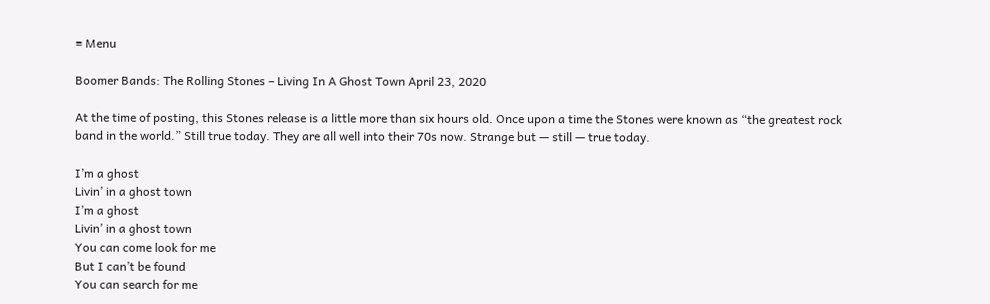≡ Menu

Boomer Bands: The Rolling Stones – Living In A Ghost Town April 23, 2020

At the time of posting, this Stones release is a little more than six hours old. Once upon a time the Stones were known as “the greatest rock band in the world.” Still true today. They are all well into their 70s now. Strange but — still — true today.

I’m a ghost
Livin’ in a ghost town
I’m a ghost
Livin’ in a ghost town
You can come look for me
But I can’t be found
You can search for me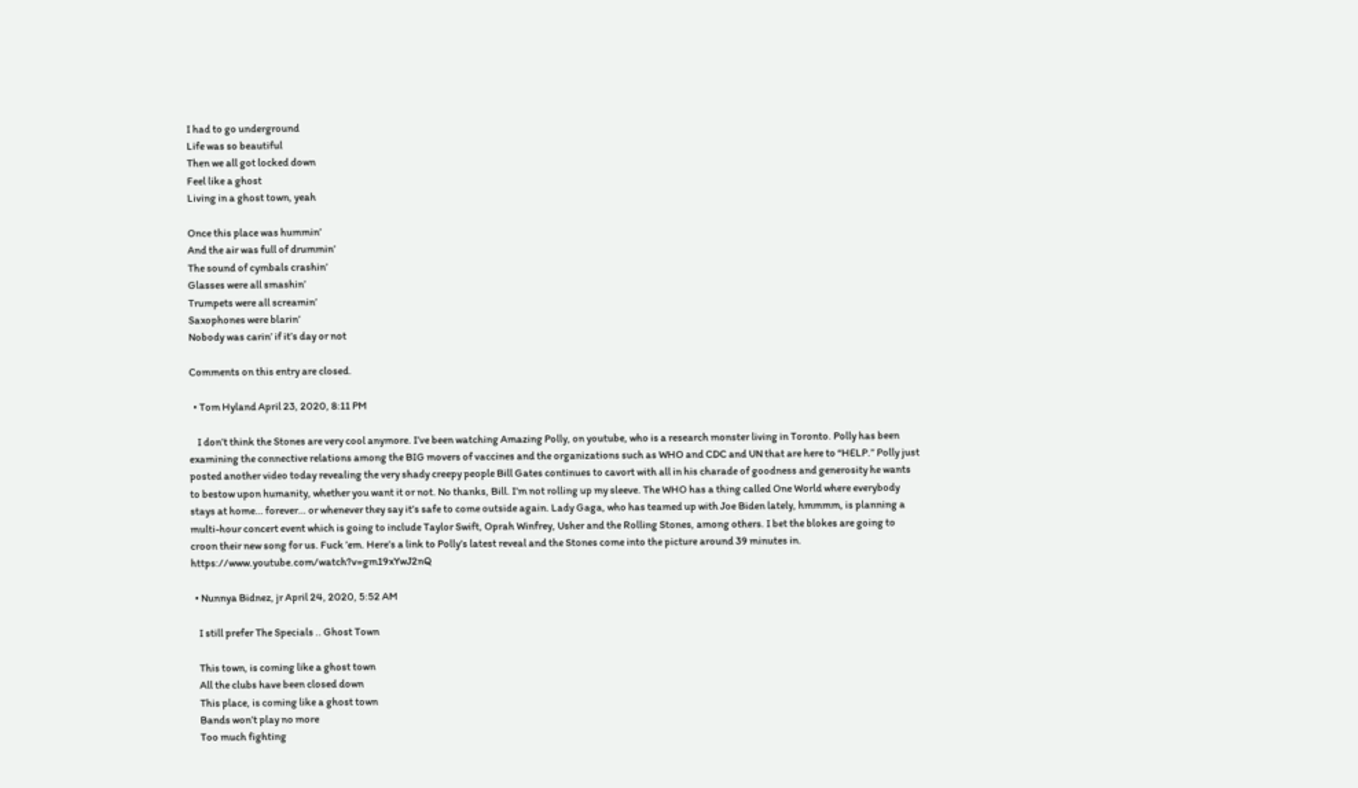I had to go underground
Life was so beautiful
Then we all got locked down
Feel like a ghost
Living in a ghost town, yeah

Once this place was hummin’
And the air was full of drummin’
The sound of cymbals crashin’
Glasses were all smashin’
Trumpets were all screamin’
Saxophones were blarin’
Nobody was carin’ if it’s day or not

Comments on this entry are closed.

  • Tom Hyland April 23, 2020, 8:11 PM

    I don’t think the Stones are very cool anymore. I’ve been watching Amazing Polly, on youtube, who is a research monster living in Toronto. Polly has been examining the connective relations among the BIG movers of vaccines and the organizations such as WHO and CDC and UN that are here to “HELP.” Polly just posted another video today revealing the very shady creepy people Bill Gates continues to cavort with all in his charade of goodness and generosity he wants to bestow upon humanity, whether you want it or not. No thanks, Bill. I’m not rolling up my sleeve. The WHO has a thing called One World where everybody stays at home… forever… or whenever they say it’s safe to come outside again. Lady Gaga, who has teamed up with Joe Biden lately, hmmmm, is planning a multi-hour concert event which is going to include Taylor Swift, Oprah Winfrey, Usher and the Rolling Stones, among others. I bet the blokes are going to croon their new song for us. Fuck ’em. Here’s a link to Polly’s latest reveal and the Stones come into the picture around 39 minutes in. https://www.youtube.com/watch?v=gm19xYwJ2nQ

  • Nunnya Bidnez, jr April 24, 2020, 5:52 AM

    I still prefer The Specials .. Ghost Town

    This town, is coming like a ghost town
    All the clubs have been closed down
    This place, is coming like a ghost town
    Bands won’t play no more
    Too much fighting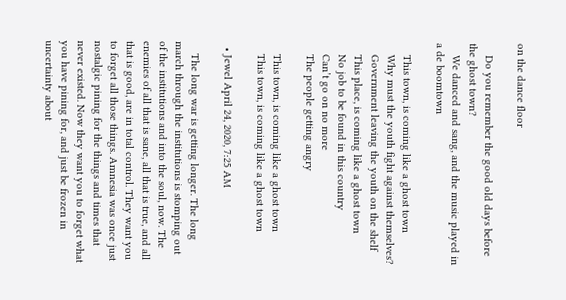on the dance floor

    Do you remember the good old days before the ghost town?
    We danced and sang, and the music played in a de boomtown

    This town, is coming like a ghost town
    Why must the youth fight against themselves?
    Government leaving the youth on the shelf
    This place, is coming like a ghost town
    No job to be found in this country
    Can’t go on no more
    The people getting angry

    This town, is coming like a ghost town
    This town, is coming like a ghost town

  • Jewel April 24, 2020, 7:25 AM

    The long war is getting longer. The long march through the institutions is stomping out of the institutions and into the soul, now. The enemies of all that is sane, all that is true, and all that is good, are in total control. They want you to forget all those things. Amnesia was once just nostalgic pining for the things and times that never existed. Now they want you to forget what you have pining for, and just be frozen in uncertainty about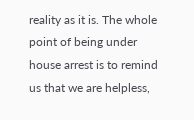reality as it is. The whole point of being under house arrest is to remind us that we are helpless,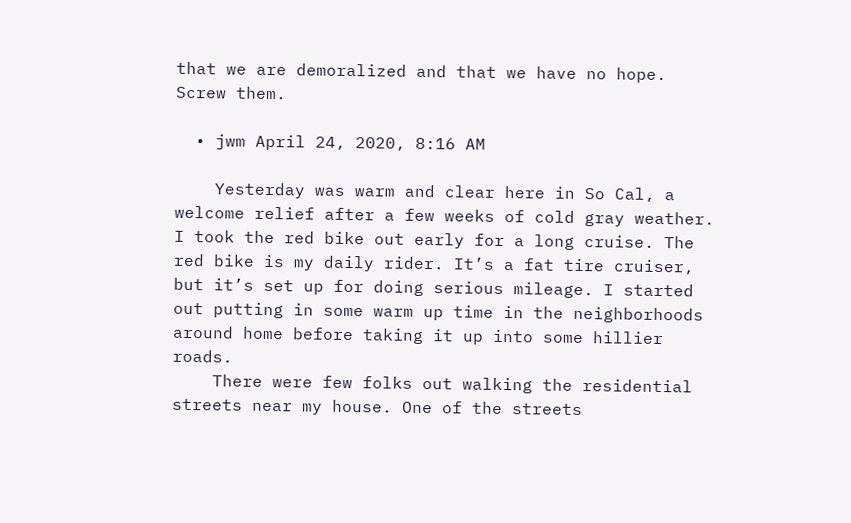that we are demoralized and that we have no hope. Screw them.

  • jwm April 24, 2020, 8:16 AM

    Yesterday was warm and clear here in So Cal, a welcome relief after a few weeks of cold gray weather. I took the red bike out early for a long cruise. The red bike is my daily rider. It’s a fat tire cruiser, but it’s set up for doing serious mileage. I started out putting in some warm up time in the neighborhoods around home before taking it up into some hillier roads.
    There were few folks out walking the residential streets near my house. One of the streets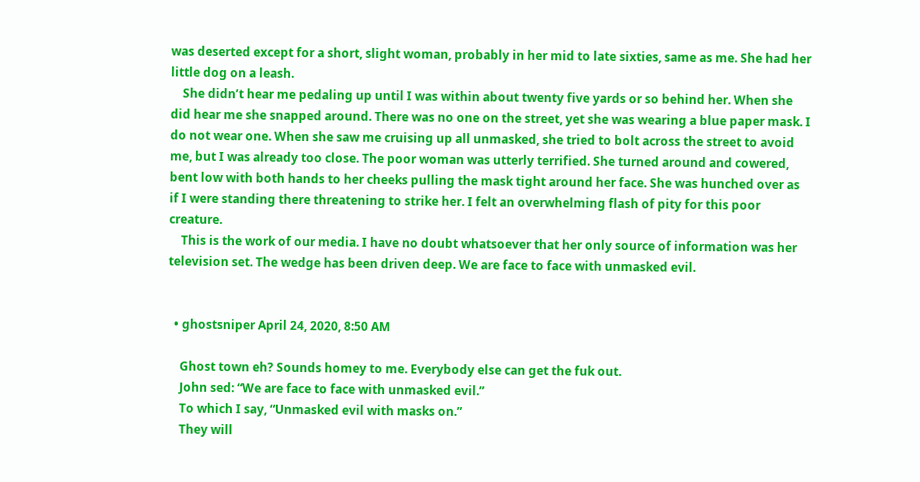was deserted except for a short, slight woman, probably in her mid to late sixties, same as me. She had her little dog on a leash.
    She didn’t hear me pedaling up until I was within about twenty five yards or so behind her. When she did hear me she snapped around. There was no one on the street, yet she was wearing a blue paper mask. I do not wear one. When she saw me cruising up all unmasked, she tried to bolt across the street to avoid me, but I was already too close. The poor woman was utterly terrified. She turned around and cowered, bent low with both hands to her cheeks pulling the mask tight around her face. She was hunched over as if I were standing there threatening to strike her. I felt an overwhelming flash of pity for this poor creature.
    This is the work of our media. I have no doubt whatsoever that her only source of information was her television set. The wedge has been driven deep. We are face to face with unmasked evil.


  • ghostsniper April 24, 2020, 8:50 AM

    Ghost town eh? Sounds homey to me. Everybody else can get the fuk out.
    John sed: “We are face to face with unmasked evil.”
    To which I say, “Unmasked evil with masks on.”
    They will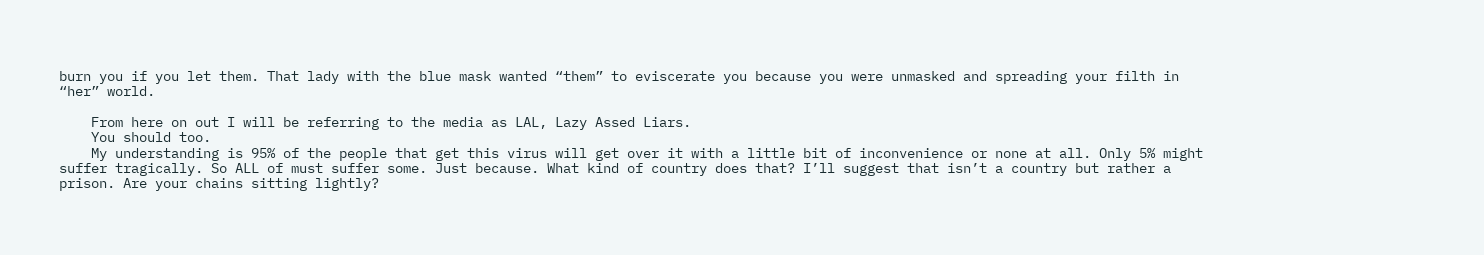burn you if you let them. That lady with the blue mask wanted “them” to eviscerate you because you were unmasked and spreading your filth in “her” world.

    From here on out I will be referring to the media as LAL, Lazy Assed Liars.
    You should too.
    My understanding is 95% of the people that get this virus will get over it with a little bit of inconvenience or none at all. Only 5% might suffer tragically. So ALL of must suffer some. Just because. What kind of country does that? I’ll suggest that isn’t a country but rather a prison. Are your chains sitting lightly?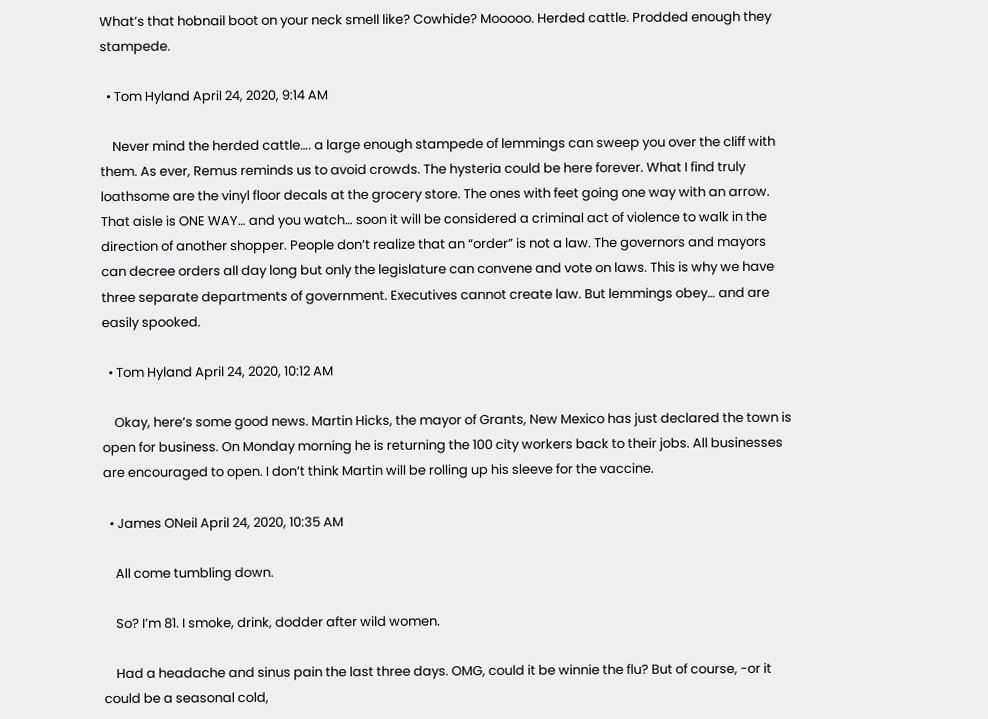What’s that hobnail boot on your neck smell like? Cowhide? Mooooo. Herded cattle. Prodded enough they stampede.

  • Tom Hyland April 24, 2020, 9:14 AM

    Never mind the herded cattle…. a large enough stampede of lemmings can sweep you over the cliff with them. As ever, Remus reminds us to avoid crowds. The hysteria could be here forever. What I find truly loathsome are the vinyl floor decals at the grocery store. The ones with feet going one way with an arrow. That aisle is ONE WAY… and you watch… soon it will be considered a criminal act of violence to walk in the direction of another shopper. People don’t realize that an “order” is not a law. The governors and mayors can decree orders all day long but only the legislature can convene and vote on laws. This is why we have three separate departments of government. Executives cannot create law. But lemmings obey… and are easily spooked.

  • Tom Hyland April 24, 2020, 10:12 AM

    Okay, here’s some good news. Martin Hicks, the mayor of Grants, New Mexico has just declared the town is open for business. On Monday morning he is returning the 100 city workers back to their jobs. All businesses are encouraged to open. I don’t think Martin will be rolling up his sleeve for the vaccine.

  • James ONeil April 24, 2020, 10:35 AM

    All come tumbling down.

    So? I’m 81. I smoke, drink, dodder after wild women.

    Had a headache and sinus pain the last three days. OMG, could it be winnie the flu? But of course, -or it could be a seasonal cold,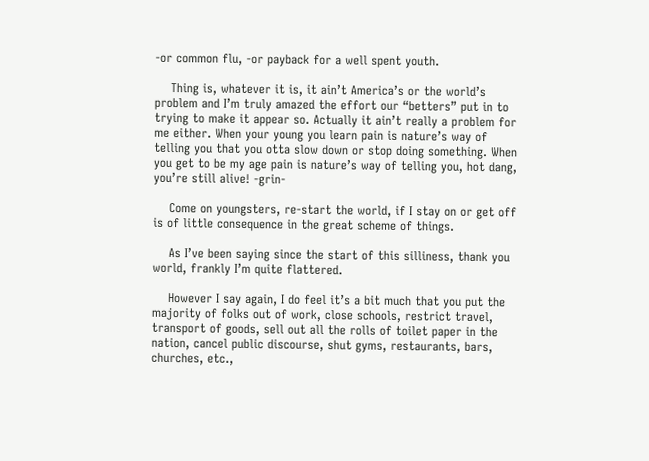-or common flu, -or payback for a well spent youth.

    Thing is, whatever it is, it ain’t America’s or the world’s problem and I’m truly amazed the effort our “betters” put in to trying to make it appear so. Actually it ain’t really a problem for me either. When your young you learn pain is nature’s way of telling you that you otta slow down or stop doing something. When you get to be my age pain is nature’s way of telling you, hot dang, you’re still alive! -grin-

    Come on youngsters, re-start the world, if I stay on or get off is of little consequence in the great scheme of things.

    As I’ve been saying since the start of this silliness, thank you world, frankly I’m quite flattered.

    However I say again, I do feel it’s a bit much that you put the majority of folks out of work, close schools, restrict travel, transport of goods, sell out all the rolls of toilet paper in the nation, cancel public discourse, shut gyms, restaurants, bars, churches, etc.,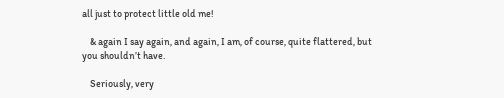all just to protect little old me!

    & again I say again, and again, I am, of course, quite flattered, but you shouldn’t have.

    Seriously, very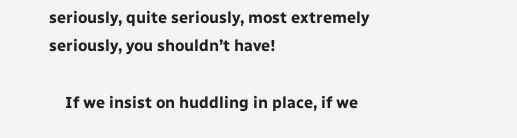seriously, quite seriously, most extremely seriously, you shouldn’t have!

    If we insist on huddling in place, if we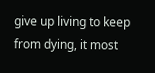give up living to keep from dying, it most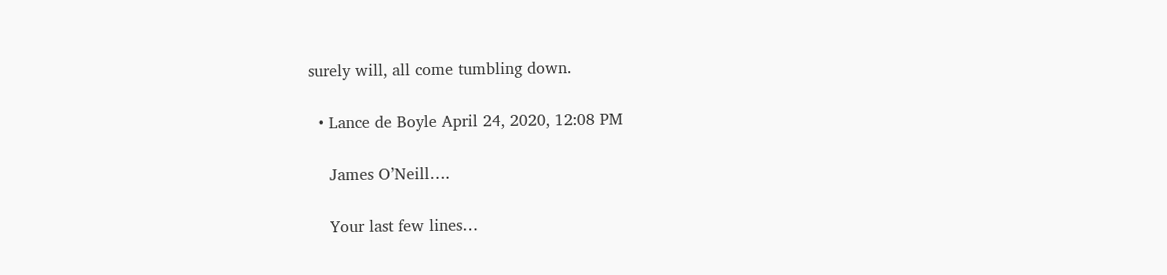surely will, all come tumbling down.

  • Lance de Boyle April 24, 2020, 12:08 PM

    James O’Neill….

    Your last few lines…